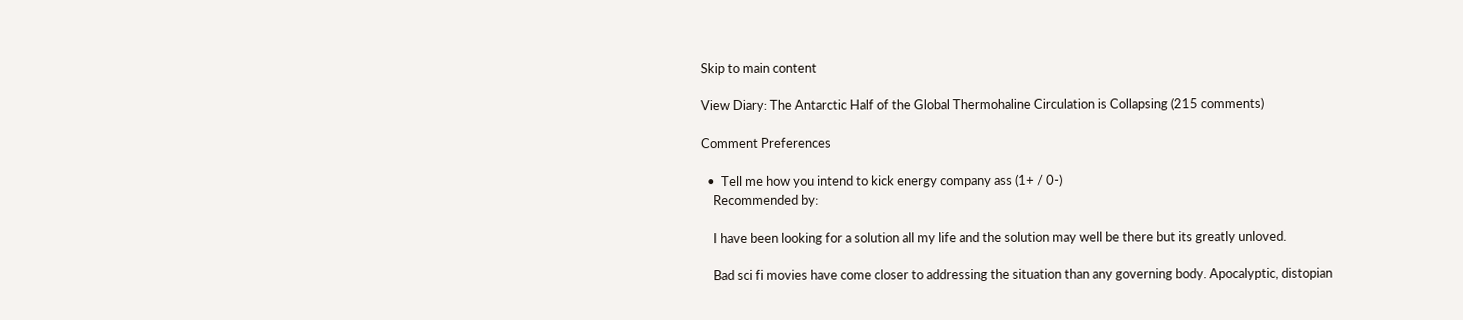Skip to main content

View Diary: The Antarctic Half of the Global Thermohaline Circulation is Collapsing (215 comments)

Comment Preferences

  •  Tell me how you intend to kick energy company ass (1+ / 0-)
    Recommended by:

    I have been looking for a solution all my life and the solution may well be there but its greatly unloved.

    Bad sci fi movies have come closer to addressing the situation than any governing body. Apocalyptic, distopian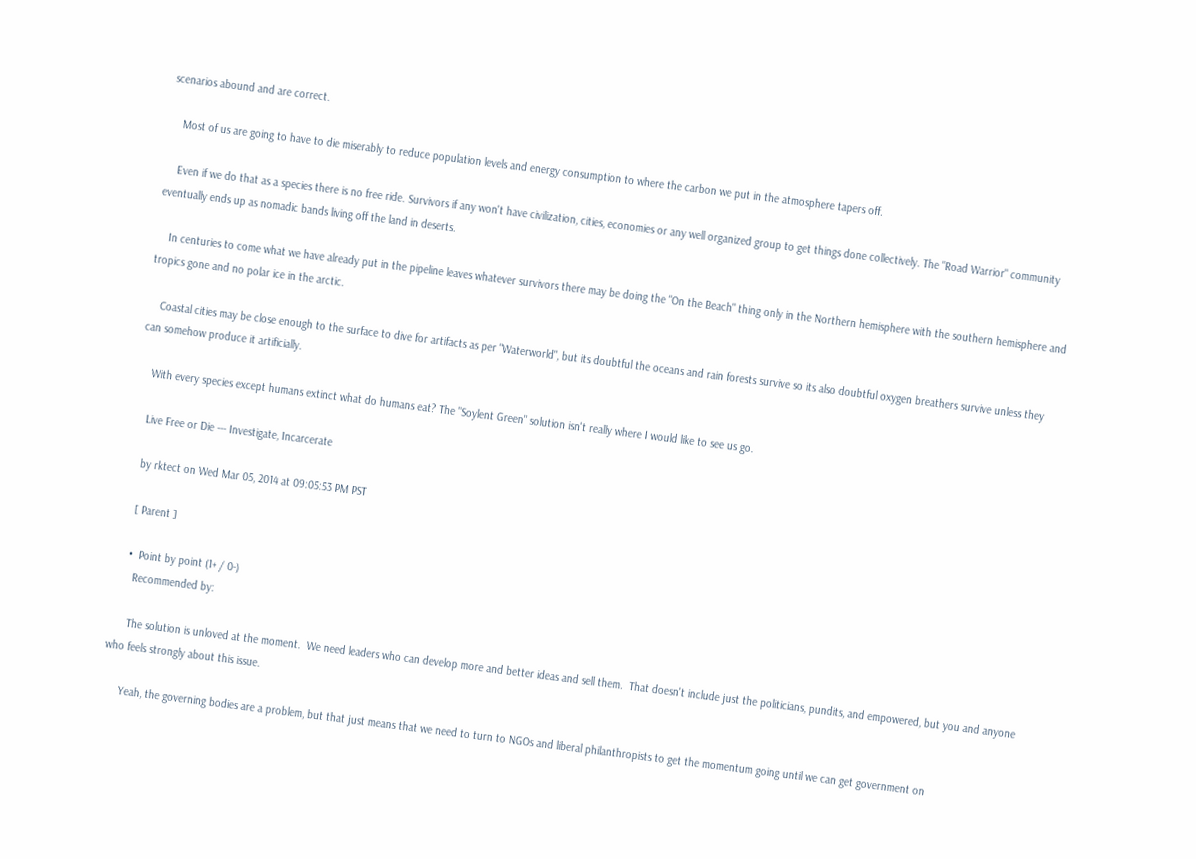scenarios abound and are correct.

    Most of us are going to have to die miserably to reduce population levels and energy consumption to where the carbon we put in the atmosphere tapers off.

    Even if we do that as a species there is no free ride. Survivors if any won't have civilization, cities, economies or any well organized group to get things done collectively. The "Road Warrior" community eventually ends up as nomadic bands living off the land in deserts.

    In centuries to come what we have already put in the pipeline leaves whatever survivors there may be doing the "On the Beach" thing only in the Northern hemisphere with the southern hemisphere and tropics gone and no polar ice in the arctic.

    Coastal cities may be close enough to the surface to dive for artifacts as per "Waterworld", but its doubtful the oceans and rain forests survive so its also doubtful oxygen breathers survive unless they can somehow produce it artificially.

    With every species except humans extinct what do humans eat? The "Soylent Green" solution isn't really where I would like to see us go.

    Live Free or Die --- Investigate, Incarcerate

    by rktect on Wed Mar 05, 2014 at 09:05:53 PM PST

    [ Parent ]

    •  Point by point (1+ / 0-)
      Recommended by:

      The solution is unloved at the moment.  We need leaders who can develop more and better ideas and sell them.  That doesn't include just the politicians, pundits, and empowered, but you and anyone who feels strongly about this issue.

      Yeah, the governing bodies are a problem, but that just means that we need to turn to NGOs and liberal philanthropists to get the momentum going until we can get government on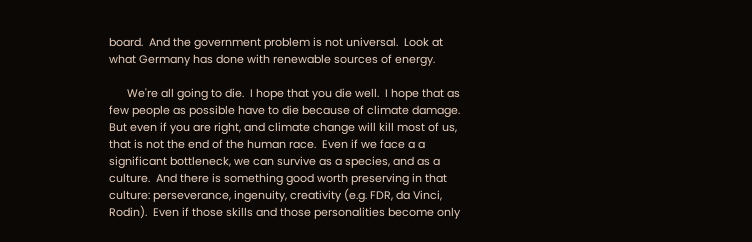board.  And the government problem is not universal.  Look at what Germany has done with renewable sources of energy.

      We're all going to die.  I hope that you die well.  I hope that as few people as possible have to die because of climate damage.  But even if you are right, and climate change will kill most of us, that is not the end of the human race.  Even if we face a a significant bottleneck, we can survive as a species, and as a culture.  And there is something good worth preserving in that culture: perseverance, ingenuity, creativity (e.g. FDR, da Vinci, Rodin).  Even if those skills and those personalities become only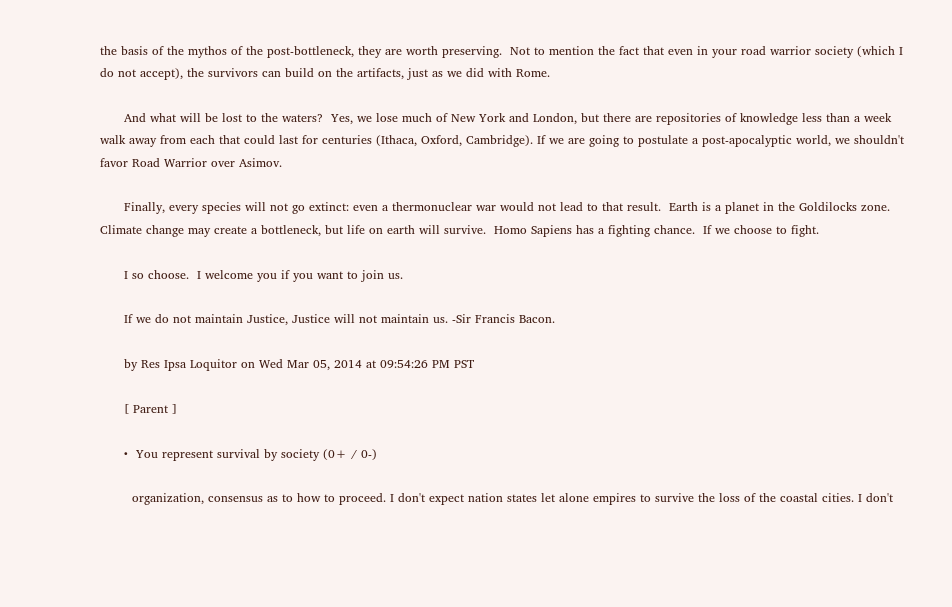the basis of the mythos of the post-bottleneck, they are worth preserving.  Not to mention the fact that even in your road warrior society (which I do not accept), the survivors can build on the artifacts, just as we did with Rome.

      And what will be lost to the waters?  Yes, we lose much of New York and London, but there are repositories of knowledge less than a week walk away from each that could last for centuries (Ithaca, Oxford, Cambridge). If we are going to postulate a post-apocalyptic world, we shouldn't favor Road Warrior over Asimov.

      Finally, every species will not go extinct: even a thermonuclear war would not lead to that result.  Earth is a planet in the Goldilocks zone.  Climate change may create a bottleneck, but life on earth will survive.  Homo Sapiens has a fighting chance.  If we choose to fight.

      I so choose.  I welcome you if you want to join us.

      If we do not maintain Justice, Justice will not maintain us. -Sir Francis Bacon.

      by Res Ipsa Loquitor on Wed Mar 05, 2014 at 09:54:26 PM PST

      [ Parent ]

      •  You represent survival by society (0+ / 0-)

        organization, consensus as to how to proceed. I don't expect nation states let alone empires to survive the loss of the coastal cities. I don't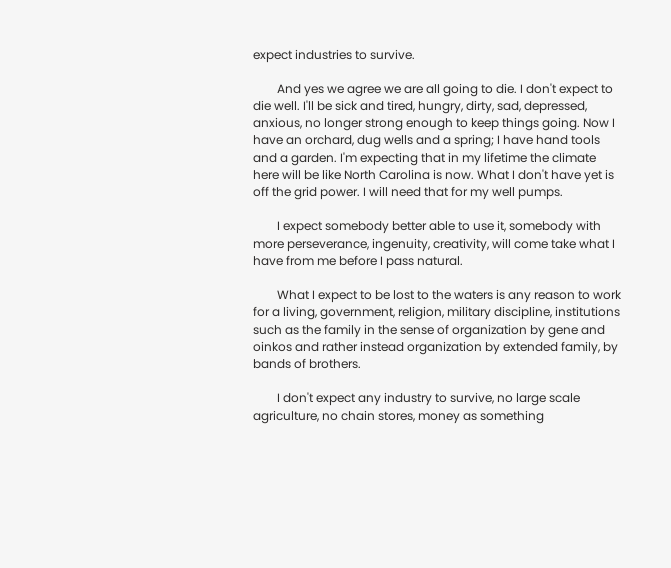expect industries to survive.

        And yes we agree we are all going to die. I don't expect to die well. I'll be sick and tired, hungry, dirty, sad, depressed, anxious, no longer strong enough to keep things going. Now I have an orchard, dug wells and a spring; I have hand tools and a garden. I'm expecting that in my lifetime the climate here will be like North Carolina is now. What I don't have yet is off the grid power. I will need that for my well pumps.

        I expect somebody better able to use it, somebody with more perseverance, ingenuity, creativity, will come take what I have from me before I pass natural.

        What I expect to be lost to the waters is any reason to work for a living, government, religion, military discipline, institutions such as the family in the sense of organization by gene and oinkos and rather instead organization by extended family, by bands of brothers.

        I don't expect any industry to survive, no large scale agriculture, no chain stores, money as something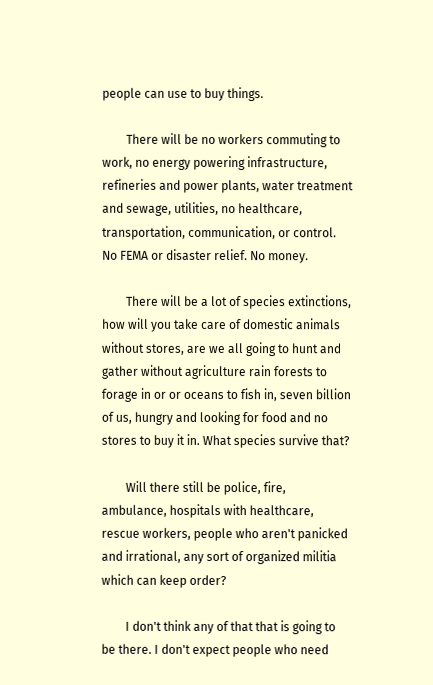people can use to buy things.

        There will be no workers commuting to work, no energy powering infrastructure, refineries and power plants, water treatment and sewage, utilities, no healthcare, transportation, communication, or control. No FEMA or disaster relief. No money.

        There will be a lot of species extinctions, how will you take care of domestic animals without stores, are we all going to hunt and gather without agriculture rain forests to forage in or or oceans to fish in, seven billion of us, hungry and looking for food and no stores to buy it in. What species survive that?

        Will there still be police, fire, ambulance, hospitals with healthcare, rescue workers, people who aren't panicked and irrational, any sort of organized militia which can keep order?

        I don't think any of that that is going to be there. I don't expect people who need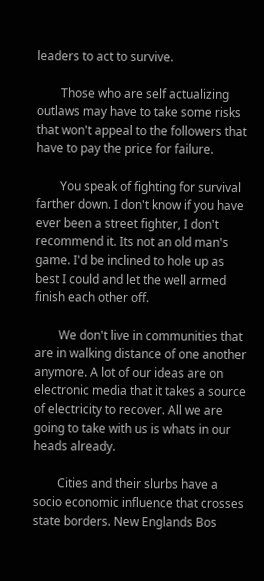leaders to act to survive.

        Those who are self actualizing outlaws may have to take some risks that won't appeal to the followers that have to pay the price for failure.

        You speak of fighting for survival farther down. I don't know if you have ever been a street fighter, I don't recommend it. Its not an old man's game. I'd be inclined to hole up as best I could and let the well armed finish each other off.

        We don't live in communities that are in walking distance of one another anymore. A lot of our ideas are on electronic media that it takes a source of electricity to recover. All we are going to take with us is whats in our heads already.

        Cities and their slurbs have a socio economic influence that crosses state borders. New Englands Bos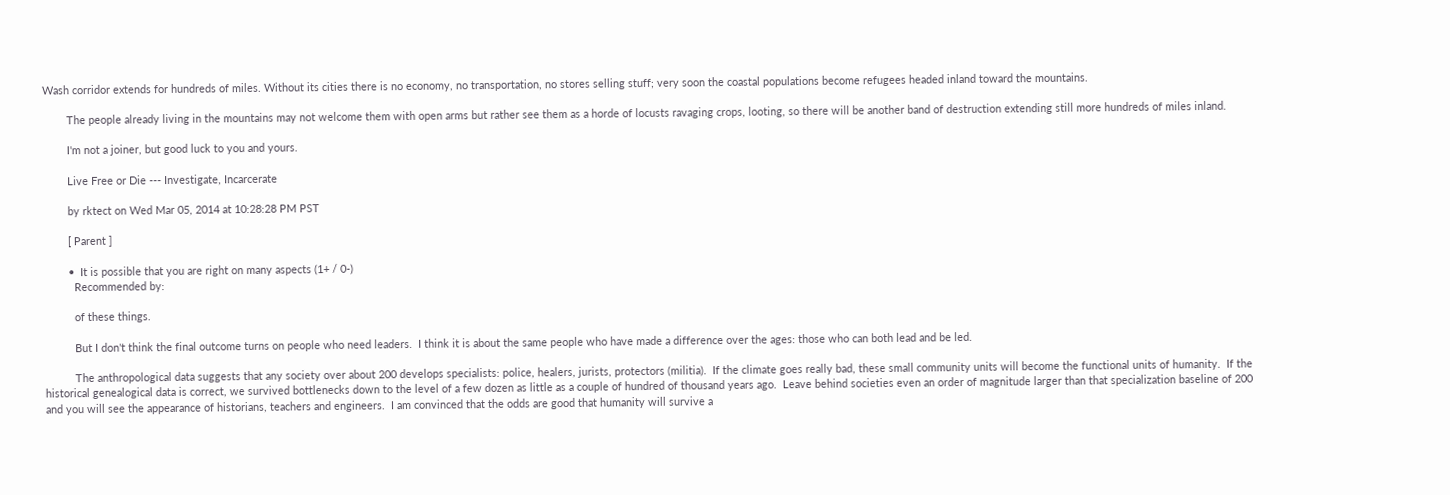Wash corridor extends for hundreds of miles. Without its cities there is no economy, no transportation, no stores selling stuff; very soon the coastal populations become refugees headed inland toward the mountains.

        The people already living in the mountains may not welcome them with open arms but rather see them as a horde of locusts ravaging crops, looting, so there will be another band of destruction extending still more hundreds of miles inland.

        I'm not a joiner, but good luck to you and yours.

        Live Free or Die --- Investigate, Incarcerate

        by rktect on Wed Mar 05, 2014 at 10:28:28 PM PST

        [ Parent ]

        •  It is possible that you are right on many aspects (1+ / 0-)
          Recommended by:

          of these things.

          But I don't think the final outcome turns on people who need leaders.  I think it is about the same people who have made a difference over the ages: those who can both lead and be led.

          The anthropological data suggests that any society over about 200 develops specialists: police, healers, jurists, protectors (militia).  If the climate goes really bad, these small community units will become the functional units of humanity.  If the historical genealogical data is correct, we survived bottlenecks down to the level of a few dozen as little as a couple of hundred of thousand years ago.  Leave behind societies even an order of magnitude larger than that specialization baseline of 200 and you will see the appearance of historians, teachers and engineers.  I am convinced that the odds are good that humanity will survive a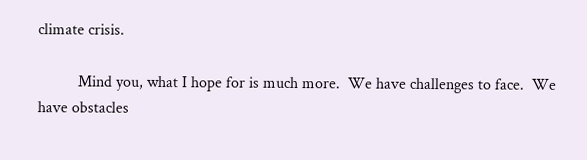climate crisis.

          Mind you, what I hope for is much more.  We have challenges to face.  We have obstacles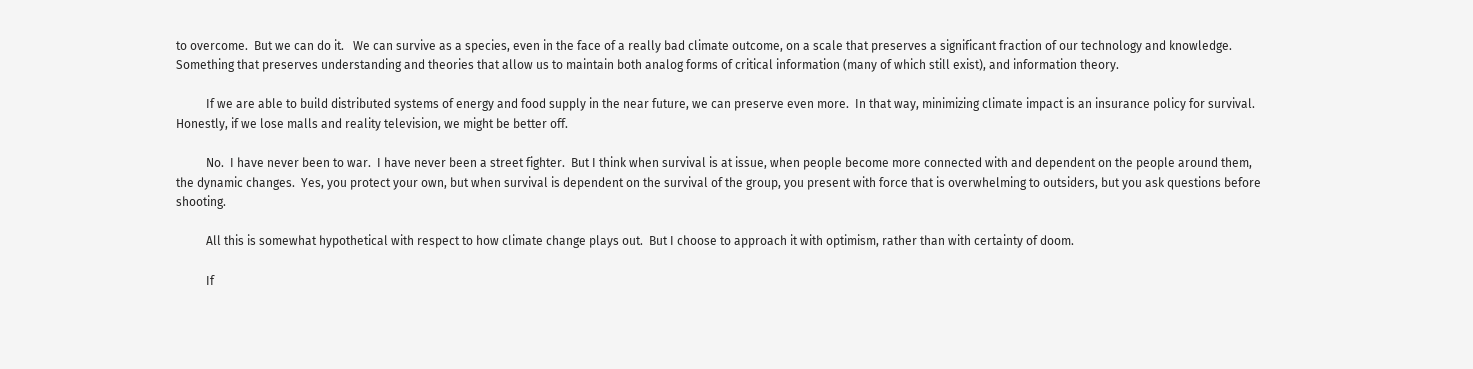to overcome.  But we can do it.   We can survive as a species, even in the face of a really bad climate outcome, on a scale that preserves a significant fraction of our technology and knowledge.  Something that preserves understanding and theories that allow us to maintain both analog forms of critical information (many of which still exist), and information theory.

          If we are able to build distributed systems of energy and food supply in the near future, we can preserve even more.  In that way, minimizing climate impact is an insurance policy for survival.  Honestly, if we lose malls and reality television, we might be better off.

          No.  I have never been to war.  I have never been a street fighter.  But I think when survival is at issue, when people become more connected with and dependent on the people around them, the dynamic changes.  Yes, you protect your own, but when survival is dependent on the survival of the group, you present with force that is overwhelming to outsiders, but you ask questions before shooting.

          All this is somewhat hypothetical with respect to how climate change plays out.  But I choose to approach it with optimism, rather than with certainty of doom.

          If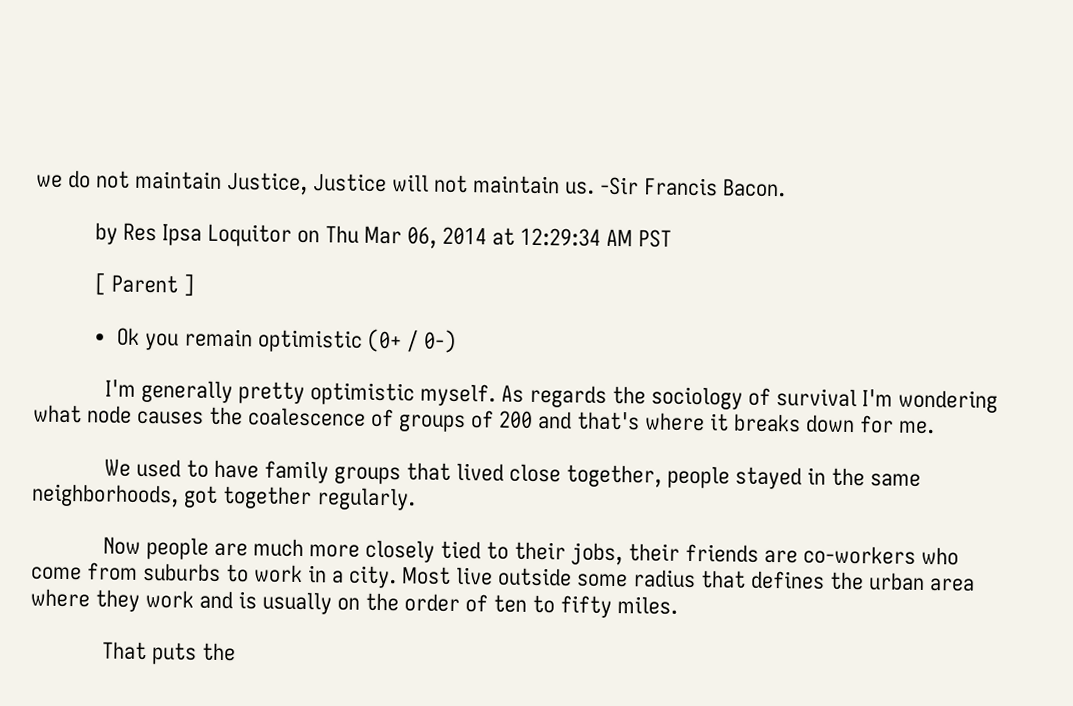we do not maintain Justice, Justice will not maintain us. -Sir Francis Bacon.

          by Res Ipsa Loquitor on Thu Mar 06, 2014 at 12:29:34 AM PST

          [ Parent ]

          •  Ok you remain optimistic (0+ / 0-)

            I'm generally pretty optimistic myself. As regards the sociology of survival I'm wondering what node causes the coalescence of groups of 200 and that's where it breaks down for me.

            We used to have family groups that lived close together, people stayed in the same neighborhoods, got together regularly.

            Now people are much more closely tied to their jobs, their friends are co-workers who come from suburbs to work in a city. Most live outside some radius that defines the urban area where they work and is usually on the order of ten to fifty miles.

            That puts the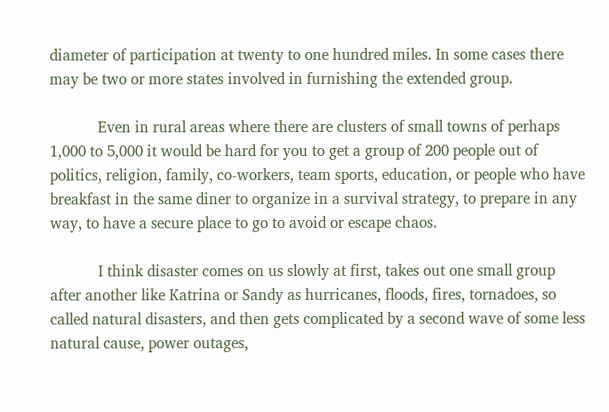diameter of participation at twenty to one hundred miles. In some cases there may be two or more states involved in furnishing the extended group.

            Even in rural areas where there are clusters of small towns of perhaps 1,000 to 5,000 it would be hard for you to get a group of 200 people out of politics, religion, family, co-workers, team sports, education, or people who have breakfast in the same diner to organize in a survival strategy, to prepare in any way, to have a secure place to go to avoid or escape chaos.

            I think disaster comes on us slowly at first, takes out one small group after another like Katrina or Sandy as hurricanes, floods, fires, tornadoes, so called natural disasters, and then gets complicated by a second wave of some less natural cause, power outages,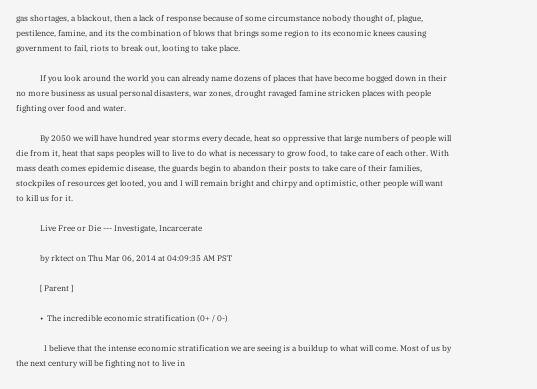gas shortages, a blackout, then a lack of response because of some circumstance nobody thought of, plague, pestilence, famine, and its the combination of blows that brings some region to its economic knees causing government to fail, riots to break out, looting to take place.

            If you look around the world you can already name dozens of places that have become bogged down in their no more business as usual personal disasters, war zones, drought ravaged famine stricken places with people fighting over food and water.

            By 2050 we will have hundred year storms every decade, heat so oppressive that large numbers of people will die from it, heat that saps peoples will to live to do what is necessary to grow food, to take care of each other. With mass death comes epidemic disease, the guards begin to abandon their posts to take care of their families, stockpiles of resources get looted, you and I will remain bright and chirpy and optimistic, other people will want to kill us for it.

            Live Free or Die --- Investigate, Incarcerate

            by rktect on Thu Mar 06, 2014 at 04:09:35 AM PST

            [ Parent ]

            •  The incredible economic stratification (0+ / 0-)

              I believe that the intense economic stratification we are seeing is a buildup to what will come. Most of us by the next century will be fighting not to live in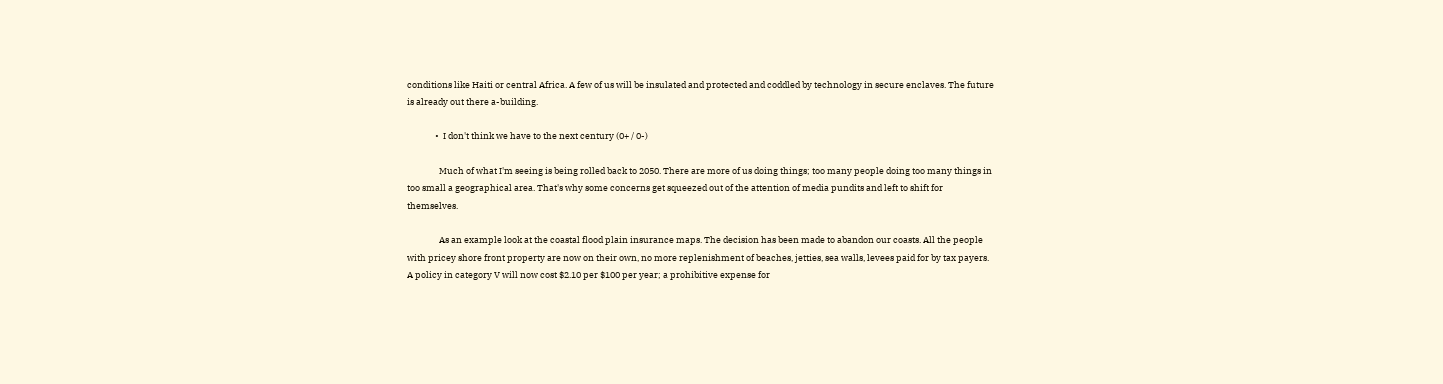conditions like Haiti or central Africa. A few of us will be insulated and protected and coddled by technology in secure enclaves. The future is already out there a-building.

              •  I don't think we have to the next century (0+ / 0-)

                Much of what I'm seeing is being rolled back to 2050. There are more of us doing things; too many people doing too many things in too small a geographical area. That's why some concerns get squeezed out of the attention of media pundits and left to shift for themselves.

                As an example look at the coastal flood plain insurance maps. The decision has been made to abandon our coasts. All the people with pricey shore front property are now on their own, no more replenishment of beaches, jetties, sea walls, levees paid for by tax payers. A policy in category V will now cost $2.10 per $100 per year; a prohibitive expense for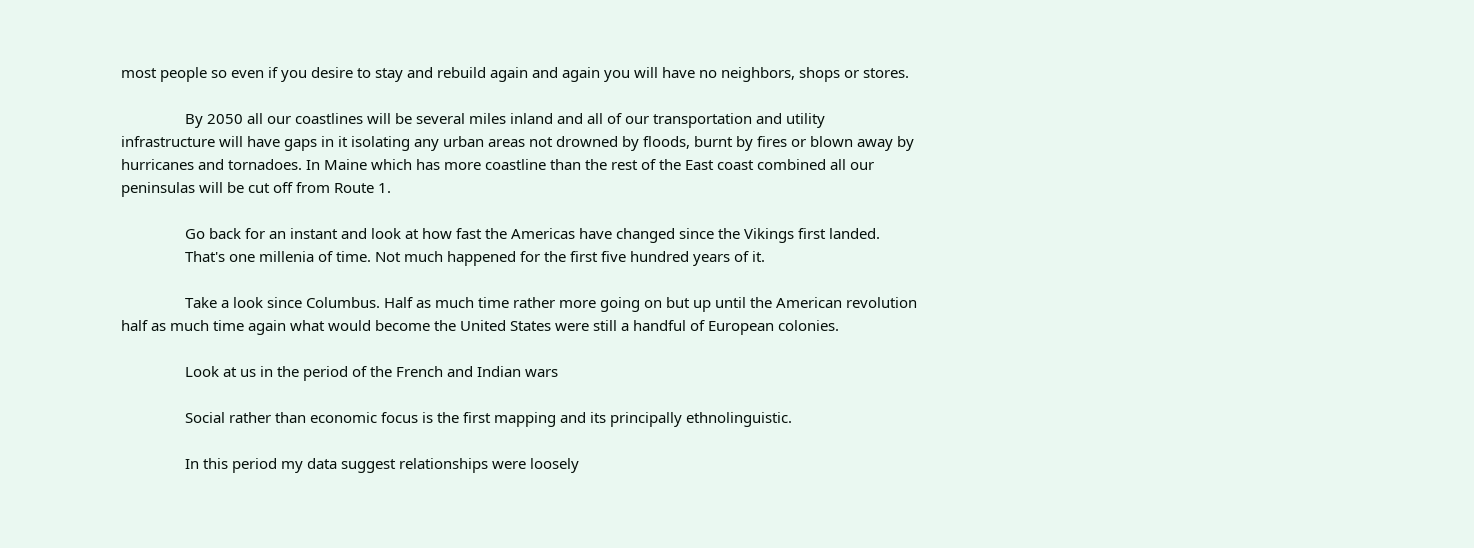most people so even if you desire to stay and rebuild again and again you will have no neighbors, shops or stores.

                By 2050 all our coastlines will be several miles inland and all of our transportation and utility infrastructure will have gaps in it isolating any urban areas not drowned by floods, burnt by fires or blown away by hurricanes and tornadoes. In Maine which has more coastline than the rest of the East coast combined all our peninsulas will be cut off from Route 1.

                Go back for an instant and look at how fast the Americas have changed since the Vikings first landed.
                That's one millenia of time. Not much happened for the first five hundred years of it.

                Take a look since Columbus. Half as much time rather more going on but up until the American revolution half as much time again what would become the United States were still a handful of European colonies.

                Look at us in the period of the French and Indian wars

                Social rather than economic focus is the first mapping and its principally ethnolinguistic.

                In this period my data suggest relationships were loosely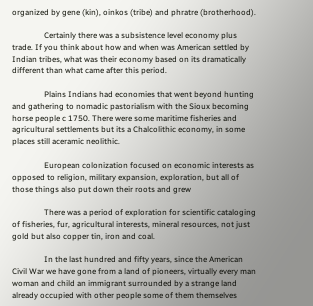organized by gene (kin), oinkos (tribe) and phratre (brotherhood).

                Certainly there was a subsistence level economy plus trade. If you think about how and when was American settled by Indian tribes, what was their economy based on its dramatically different than what came after this period.

                Plains Indians had economies that went beyond hunting and gathering to nomadic pastorialism with the Sioux becoming horse people c 1750. There were some maritime fisheries and agricultural settlements but its a Chalcolithic economy, in some places still aceramic neolithic.

                European colonization focused on economic interests as opposed to religion, military expansion, exploration, but all of those things also put down their roots and grew

                There was a period of exploration for scientific cataloging of fisheries, fur, agricultural interests, mineral resources, not just gold but also copper tin, iron and coal.

                In the last hundred and fifty years, since the American Civil War we have gone from a land of pioneers, virtually every man woman and child an immigrant surrounded by a strange land already occupied with other people some of them themselves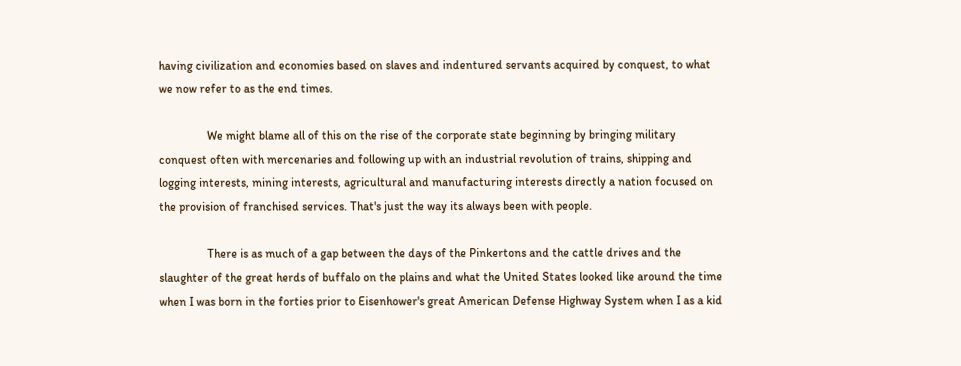having civilization and economies based on slaves and indentured servants acquired by conquest, to what we now refer to as the end times.

                We might blame all of this on the rise of the corporate state beginning by bringing military conquest often with mercenaries and following up with an industrial revolution of trains, shipping and logging interests, mining interests, agricultural and manufacturing interests directly a nation focused on the provision of franchised services. That's just the way its always been with people.

                There is as much of a gap between the days of the Pinkertons and the cattle drives and the slaughter of the great herds of buffalo on the plains and what the United States looked like around the time when I was born in the forties prior to Eisenhower's great American Defense Highway System when I as a kid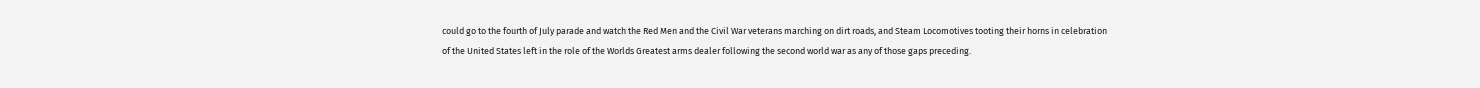could go to the fourth of July parade and watch the Red Men and the Civil War veterans marching on dirt roads, and Steam Locomotives tooting their horns in celebration of the United States left in the role of the Worlds Greatest arms dealer following the second world war as any of those gaps preceding.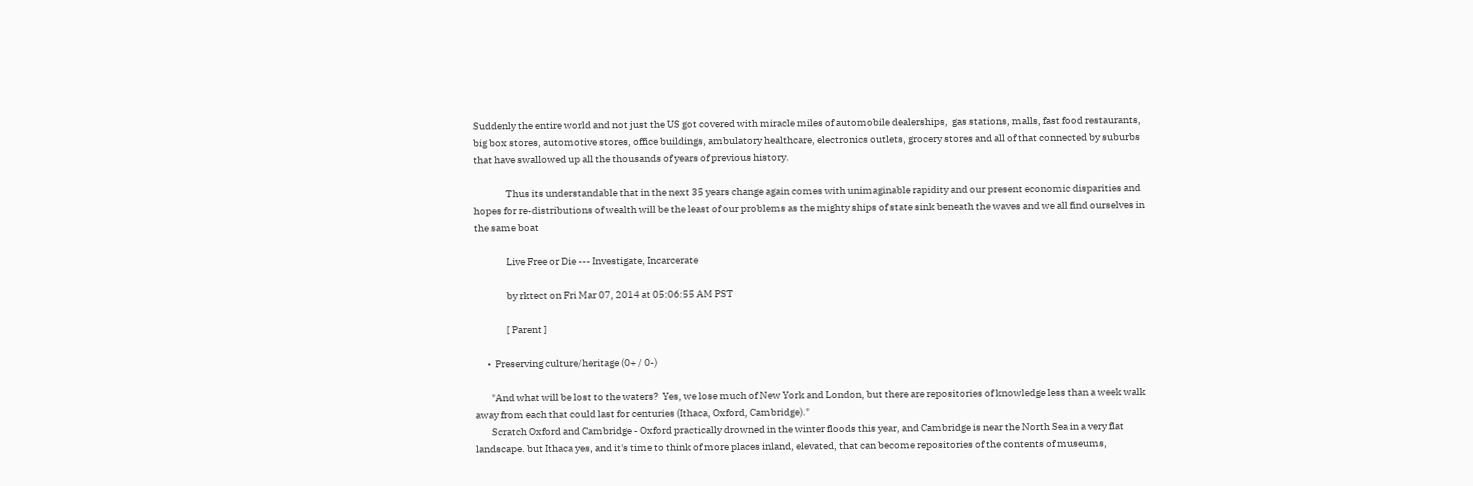Suddenly the entire world and not just the US got covered with miracle miles of automobile dealerships,  gas stations, malls, fast food restaurants, big box stores, automotive stores, office buildings, ambulatory healthcare, electronics outlets, grocery stores and all of that connected by suburbs that have swallowed up all the thousands of years of previous history.

                Thus its understandable that in the next 35 years change again comes with unimaginable rapidity and our present economic disparities and hopes for re-distributions of wealth will be the least of our problems as the mighty ships of state sink beneath the waves and we all find ourselves in the same boat

                Live Free or Die --- Investigate, Incarcerate

                by rktect on Fri Mar 07, 2014 at 05:06:55 AM PST

                [ Parent ]

      •  Preserving culture/heritage (0+ / 0-)

        "And what will be lost to the waters?  Yes, we lose much of New York and London, but there are repositories of knowledge less than a week walk away from each that could last for centuries (Ithaca, Oxford, Cambridge)."
        Scratch Oxford and Cambridge - Oxford practically drowned in the winter floods this year, and Cambridge is near the North Sea in a very flat landscape. but Ithaca yes, and it's time to think of more places inland, elevated, that can become repositories of the contents of museums,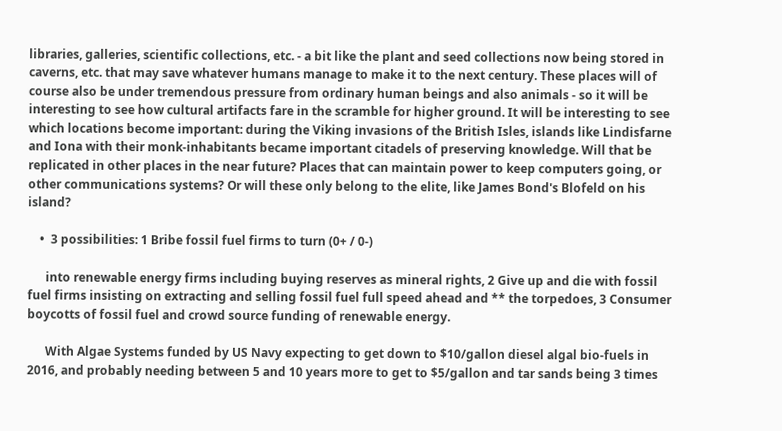libraries, galleries, scientific collections, etc. - a bit like the plant and seed collections now being stored in caverns, etc. that may save whatever humans manage to make it to the next century. These places will of course also be under tremendous pressure from ordinary human beings and also animals - so it will be interesting to see how cultural artifacts fare in the scramble for higher ground. It will be interesting to see which locations become important: during the Viking invasions of the British Isles, islands like Lindisfarne and Iona with their monk-inhabitants became important citadels of preserving knowledge. Will that be replicated in other places in the near future? Places that can maintain power to keep computers going, or other communications systems? Or will these only belong to the elite, like James Bond's Blofeld on his island?

    •  3 possibilities: 1 Bribe fossil fuel firms to turn (0+ / 0-)

      into renewable energy firms including buying reserves as mineral rights, 2 Give up and die with fossil fuel firms insisting on extracting and selling fossil fuel full speed ahead and ** the torpedoes, 3 Consumer boycotts of fossil fuel and crowd source funding of renewable energy.

      With Algae Systems funded by US Navy expecting to get down to $10/gallon diesel algal bio-fuels in 2016, and probably needing between 5 and 10 years more to get to $5/gallon and tar sands being 3 times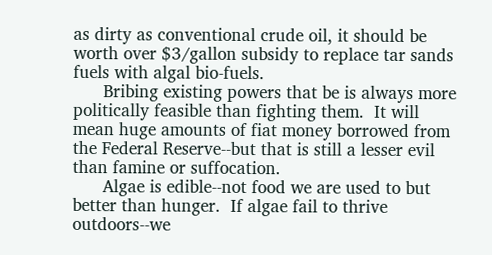as dirty as conventional crude oil, it should be worth over $3/gallon subsidy to replace tar sands fuels with algal bio-fuels.
      Bribing existing powers that be is always more politically feasible than fighting them.  It will mean huge amounts of fiat money borrowed from the Federal Reserve--but that is still a lesser evil than famine or suffocation.
      Algae is edible--not food we are used to but better than hunger.  If algae fail to thrive outdoors--we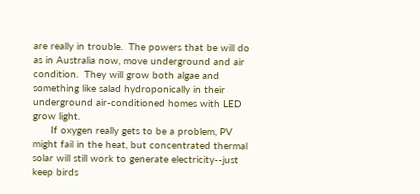are really in trouble.  The powers that be will do as in Australia now, move underground and air condition.  They will grow both algae and something like salad hydroponically in their underground air-conditioned homes with LED grow light.
      If oxygen really gets to be a problem, PV might fail in the heat, but concentrated thermal solar will still work to generate electricity--just keep birds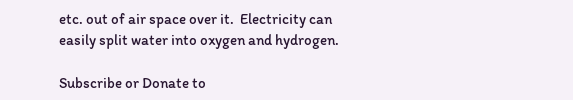etc. out of air space over it.  Electricity can easily split water into oxygen and hydrogen.

Subscribe or Donate to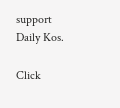support Daily Kos.

Click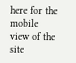here for the mobile view of the site